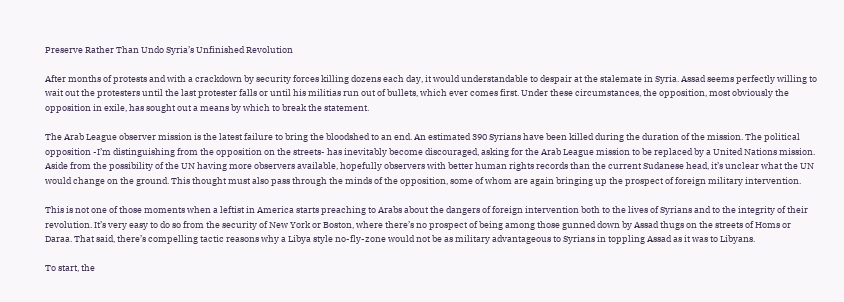Preserve Rather Than Undo Syria’s Unfinished Revolution

After months of protests and with a crackdown by security forces killing dozens each day, it would understandable to despair at the stalemate in Syria. Assad seems perfectly willing to wait out the protesters until the last protester falls or until his militias run out of bullets, which ever comes first. Under these circumstances, the opposition, most obviously the opposition in exile, has sought out a means by which to break the statement.

The Arab League observer mission is the latest failure to bring the bloodshed to an end. An estimated 390 Syrians have been killed during the duration of the mission. The political opposition -I’m distinguishing from the opposition on the streets- has inevitably become discouraged, asking for the Arab League mission to be replaced by a United Nations mission. Aside from the possibility of the UN having more observers available, hopefully observers with better human rights records than the current Sudanese head, it’s unclear what the UN would change on the ground. This thought must also pass through the minds of the opposition, some of whom are again bringing up the prospect of foreign military intervention.

This is not one of those moments when a leftist in America starts preaching to Arabs about the dangers of foreign intervention both to the lives of Syrians and to the integrity of their revolution. It’s very easy to do so from the security of New York or Boston, where there’s no prospect of being among those gunned down by Assad thugs on the streets of Homs or Daraa. That said, there’s compelling tactic reasons why a Libya style no-fly-zone would not be as military advantageous to Syrians in toppling Assad as it was to Libyans.

To start, the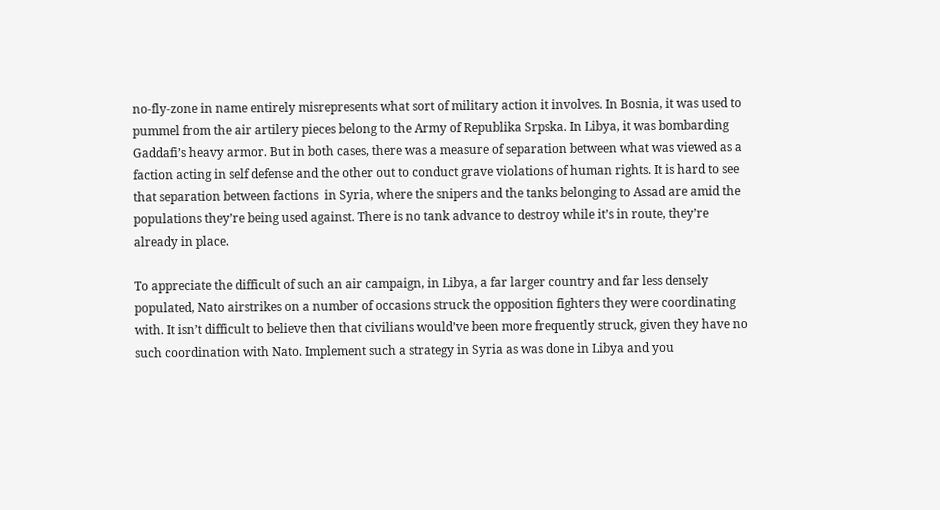no-fly-zone in name entirely misrepresents what sort of military action it involves. In Bosnia, it was used to pummel from the air artilery pieces belong to the Army of Republika Srpska. In Libya, it was bombarding Gaddafi’s heavy armor. But in both cases, there was a measure of separation between what was viewed as a faction acting in self defense and the other out to conduct grave violations of human rights. It is hard to see that separation between factions  in Syria, where the snipers and the tanks belonging to Assad are amid the populations they’re being used against. There is no tank advance to destroy while it’s in route, they’re already in place.

To appreciate the difficult of such an air campaign, in Libya, a far larger country and far less densely populated, Nato airstrikes on a number of occasions struck the opposition fighters they were coordinating with. It isn’t difficult to believe then that civilians would’ve been more frequently struck, given they have no such coordination with Nato. Implement such a strategy in Syria as was done in Libya and you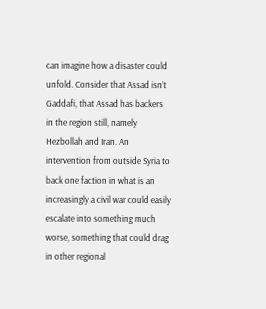can imagine how a disaster could unfold. Consider that Assad isn’t Gaddafi, that Assad has backers in the region still, namely Hezbollah and Iran. An intervention from outside Syria to back one faction in what is an increasingly a civil war could easily escalate into something much worse, something that could drag in other regional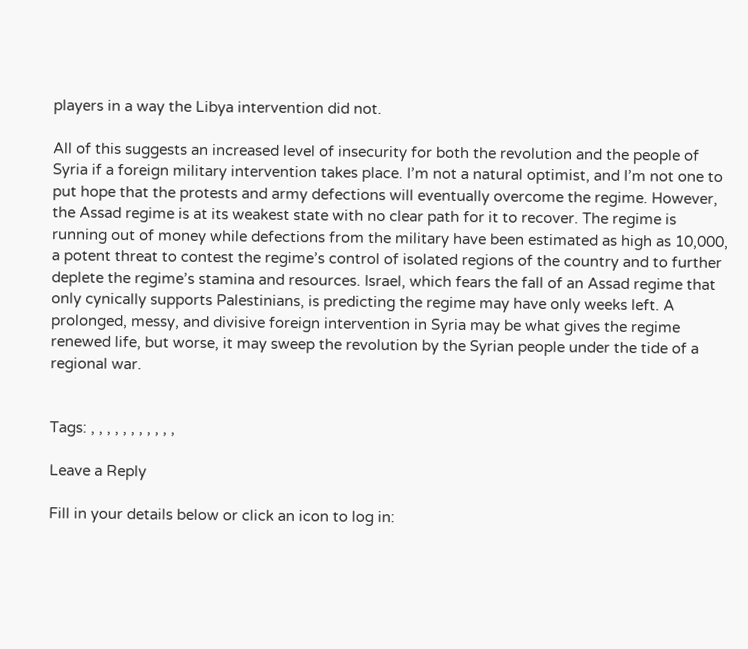players in a way the Libya intervention did not.

All of this suggests an increased level of insecurity for both the revolution and the people of Syria if a foreign military intervention takes place. I’m not a natural optimist, and I’m not one to put hope that the protests and army defections will eventually overcome the regime. However, the Assad regime is at its weakest state with no clear path for it to recover. The regime is running out of money while defections from the military have been estimated as high as 10,000, a potent threat to contest the regime’s control of isolated regions of the country and to further deplete the regime’s stamina and resources. Israel, which fears the fall of an Assad regime that only cynically supports Palestinians, is predicting the regime may have only weeks left. A prolonged, messy, and divisive foreign intervention in Syria may be what gives the regime renewed life, but worse, it may sweep the revolution by the Syrian people under the tide of a regional war.


Tags: , , , , , , , , , , ,

Leave a Reply

Fill in your details below or click an icon to log in: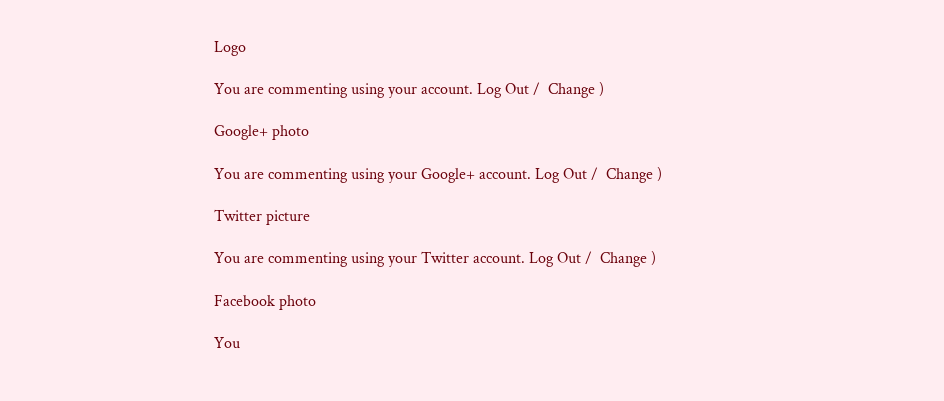Logo

You are commenting using your account. Log Out /  Change )

Google+ photo

You are commenting using your Google+ account. Log Out /  Change )

Twitter picture

You are commenting using your Twitter account. Log Out /  Change )

Facebook photo

You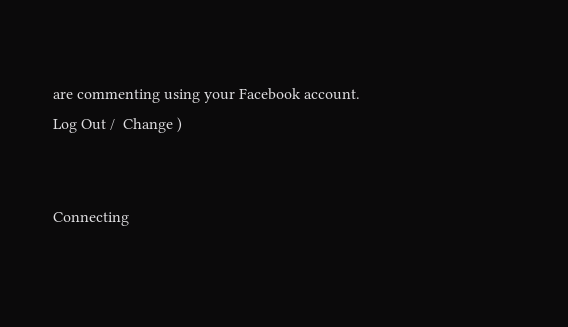are commenting using your Facebook account. Log Out /  Change )


Connecting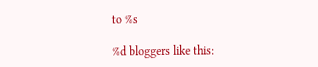to %s

%d bloggers like this: